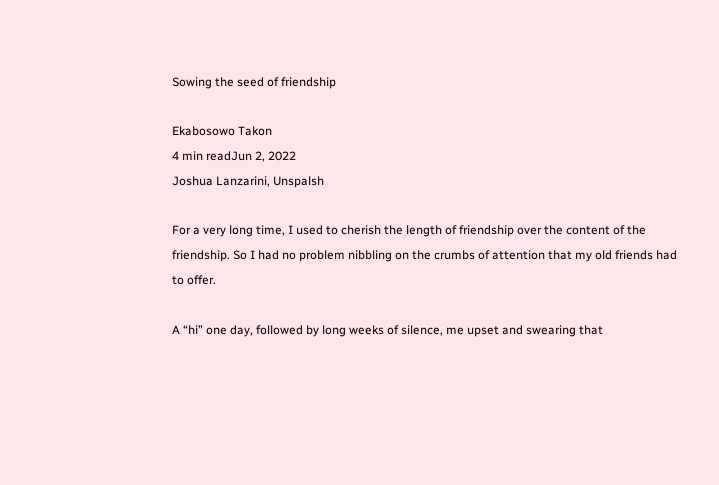Sowing the seed of friendship

Ekabosowo Takon
4 min readJun 2, 2022
Joshua Lanzarini, Unspalsh

For a very long time, I used to cherish the length of friendship over the content of the friendship. So I had no problem nibbling on the crumbs of attention that my old friends had to offer.

A “hi” one day, followed by long weeks of silence, me upset and swearing that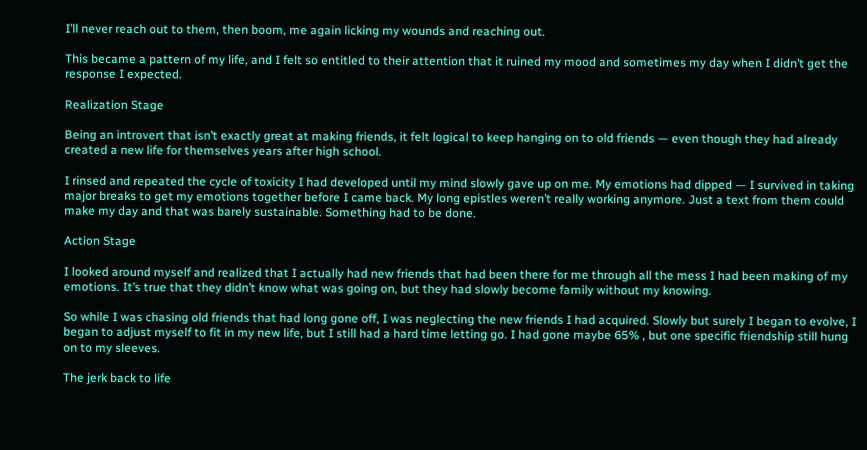I’ll never reach out to them, then boom, me again licking my wounds and reaching out.

This became a pattern of my life, and I felt so entitled to their attention that it ruined my mood and sometimes my day when I didn’t get the response I expected.

Realization Stage

Being an introvert that isn’t exactly great at making friends, it felt logical to keep hanging on to old friends — even though they had already created a new life for themselves years after high school.

I rinsed and repeated the cycle of toxicity I had developed until my mind slowly gave up on me. My emotions had dipped — I survived in taking major breaks to get my emotions together before I came back. My long epistles weren’t really working anymore. Just a text from them could make my day and that was barely sustainable. Something had to be done.

Action Stage

I looked around myself and realized that I actually had new friends that had been there for me through all the mess I had been making of my emotions. It’s true that they didn’t know what was going on, but they had slowly become family without my knowing.

So while I was chasing old friends that had long gone off, I was neglecting the new friends I had acquired. Slowly but surely I began to evolve, I began to adjust myself to fit in my new life, but I still had a hard time letting go. I had gone maybe 65% , but one specific friendship still hung on to my sleeves.

The jerk back to life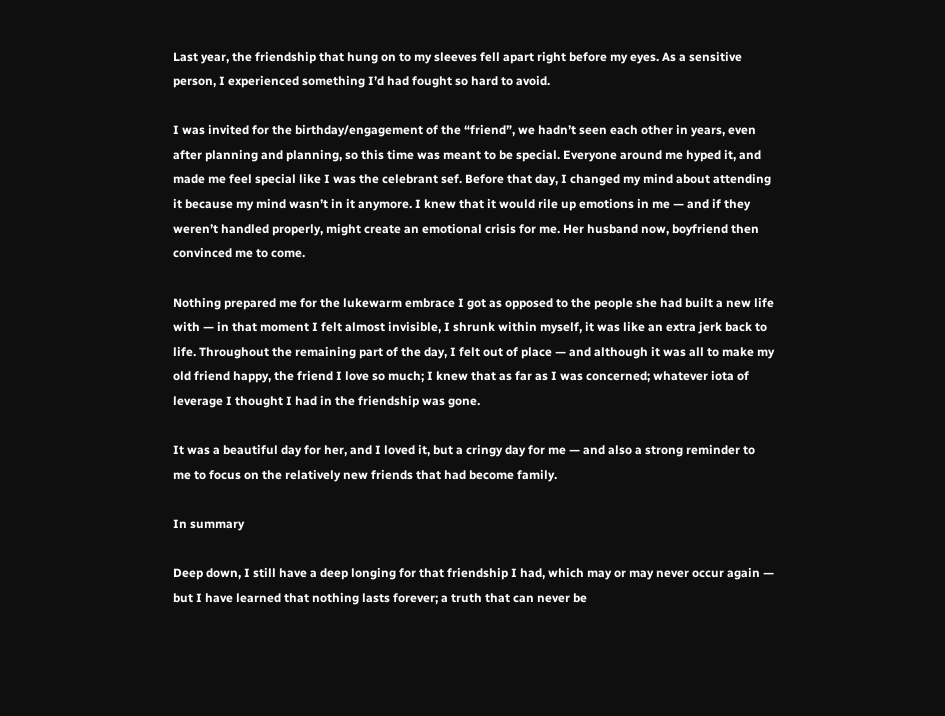Last year, the friendship that hung on to my sleeves fell apart right before my eyes. As a sensitive person, I experienced something I’d had fought so hard to avoid.

I was invited for the birthday/engagement of the “friend”, we hadn’t seen each other in years, even after planning and planning, so this time was meant to be special. Everyone around me hyped it, and made me feel special like I was the celebrant sef. Before that day, I changed my mind about attending it because my mind wasn’t in it anymore. I knew that it would rile up emotions in me — and if they weren’t handled properly, might create an emotional crisis for me. Her husband now, boyfriend then convinced me to come.

Nothing prepared me for the lukewarm embrace I got as opposed to the people she had built a new life with — in that moment I felt almost invisible, I shrunk within myself, it was like an extra jerk back to life. Throughout the remaining part of the day, I felt out of place — and although it was all to make my old friend happy, the friend I love so much; I knew that as far as I was concerned; whatever iota of leverage I thought I had in the friendship was gone.

It was a beautiful day for her, and I loved it, but a cringy day for me — and also a strong reminder to me to focus on the relatively new friends that had become family.

In summary

Deep down, I still have a deep longing for that friendship I had, which may or may never occur again — but I have learned that nothing lasts forever; a truth that can never be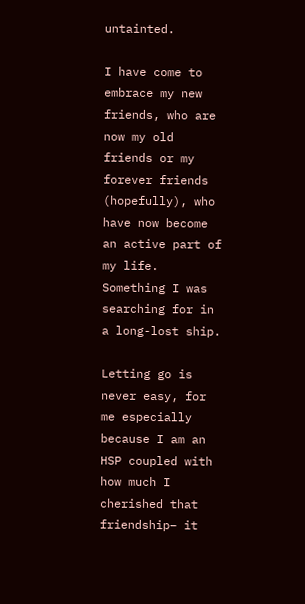untainted.

I have come to embrace my new friends, who are now my old friends or my forever friends (hopefully), who have now become an active part of my life. Something I was searching for in a long-lost ship.

Letting go is never easy, for me especially because I am an HSP coupled with how much I cherished that friendship– it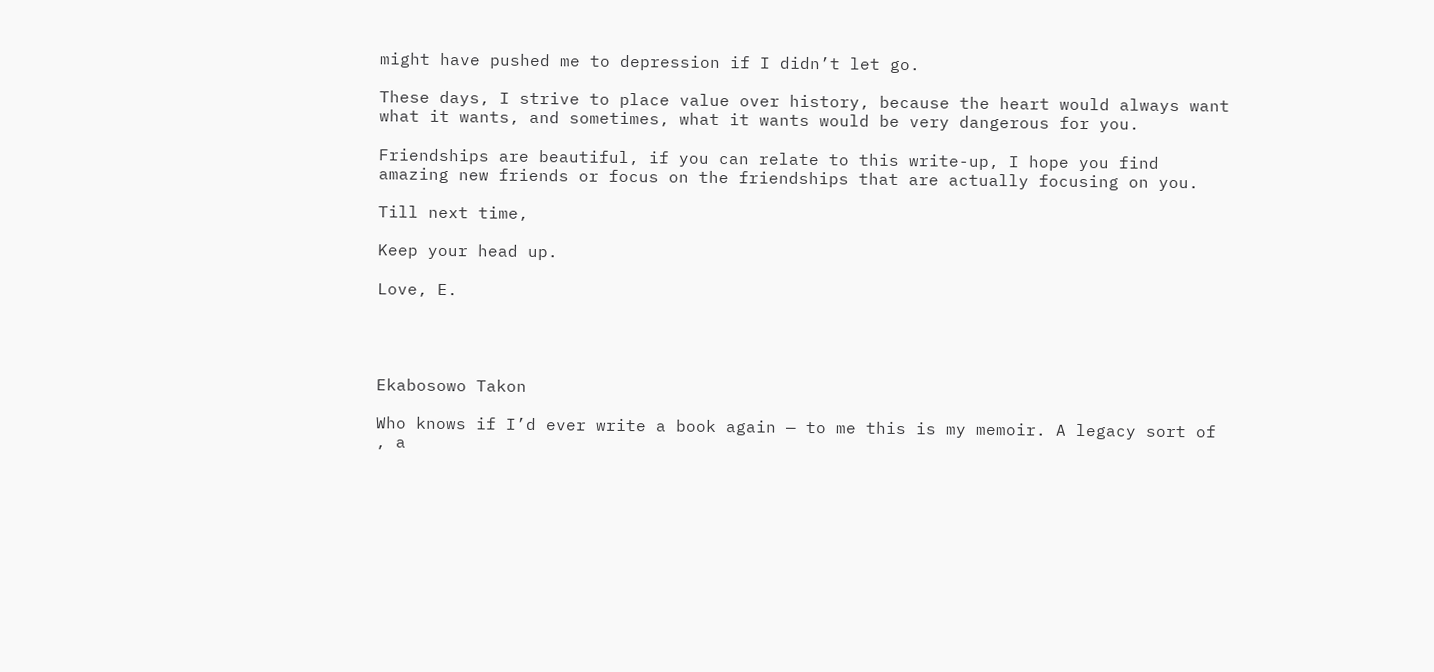might have pushed me to depression if I didn’t let go.

These days, I strive to place value over history, because the heart would always want what it wants, and sometimes, what it wants would be very dangerous for you.

Friendships are beautiful, if you can relate to this write-up, I hope you find amazing new friends or focus on the friendships that are actually focusing on you.

Till next time,

Keep your head up.

Love, E.




Ekabosowo Takon

Who knows if I’d ever write a book again — to me this is my memoir. A legacy sort of , a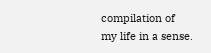compilation of my life in a sense.